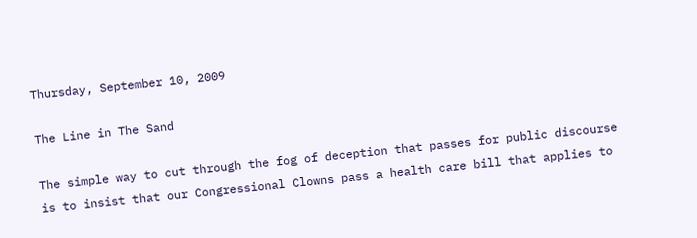Thursday, September 10, 2009

The Line in The Sand

The simple way to cut through the fog of deception that passes for public discourse is to insist that our Congressional Clowns pass a health care bill that applies to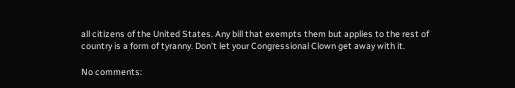all citizens of the United States. Any bill that exempts them but applies to the rest of country is a form of tyranny. Don't let your Congressional Clown get away with it.

No comments: